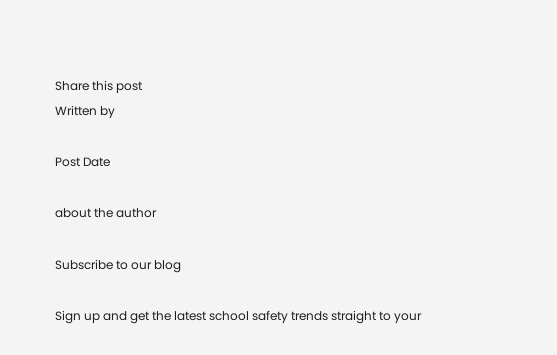Share this post
Written by

Post Date

about the author

Subscribe to our blog

Sign up and get the latest school safety trends straight to your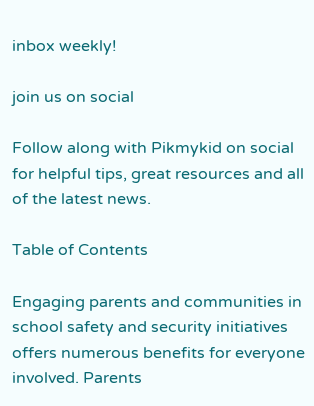inbox weekly!

join us on social

Follow along with Pikmykid on social for helpful tips, great resources and all of the latest news.

Table of Contents

Engaging parents and communities in school safety and security initiatives offers numerous benefits for everyone involved. Parents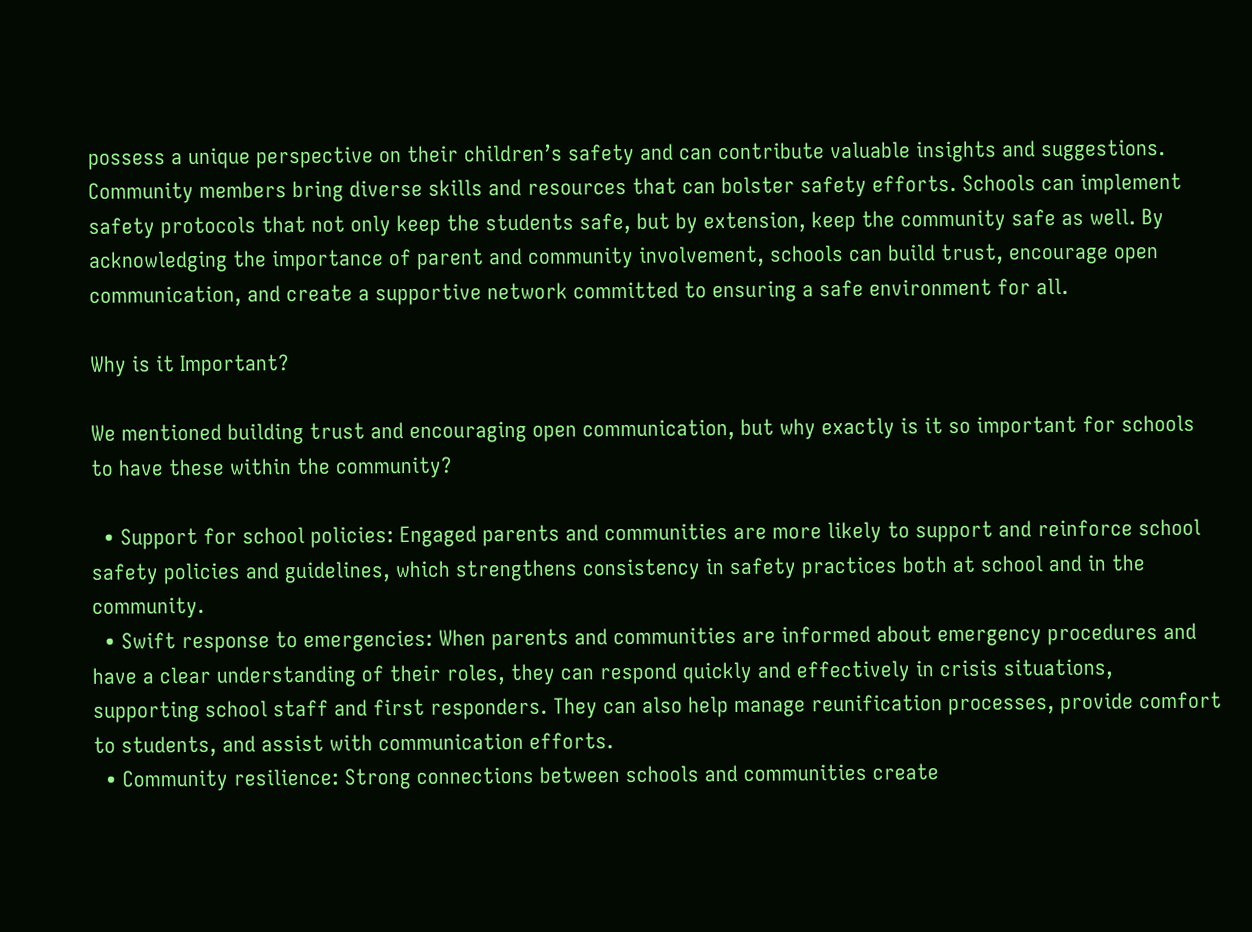possess a unique perspective on their children’s safety and can contribute valuable insights and suggestions. Community members bring diverse skills and resources that can bolster safety efforts. Schools can implement safety protocols that not only keep the students safe, but by extension, keep the community safe as well. By acknowledging the importance of parent and community involvement, schools can build trust, encourage open communication, and create a supportive network committed to ensuring a safe environment for all.

Why is it Important?

We mentioned building trust and encouraging open communication, but why exactly is it so important for schools to have these within the community?

  • Support for school policies: Engaged parents and communities are more likely to support and reinforce school safety policies and guidelines, which strengthens consistency in safety practices both at school and in the community.
  • Swift response to emergencies: When parents and communities are informed about emergency procedures and have a clear understanding of their roles, they can respond quickly and effectively in crisis situations, supporting school staff and first responders. They can also help manage reunification processes, provide comfort to students, and assist with communication efforts.
  • Community resilience: Strong connections between schools and communities create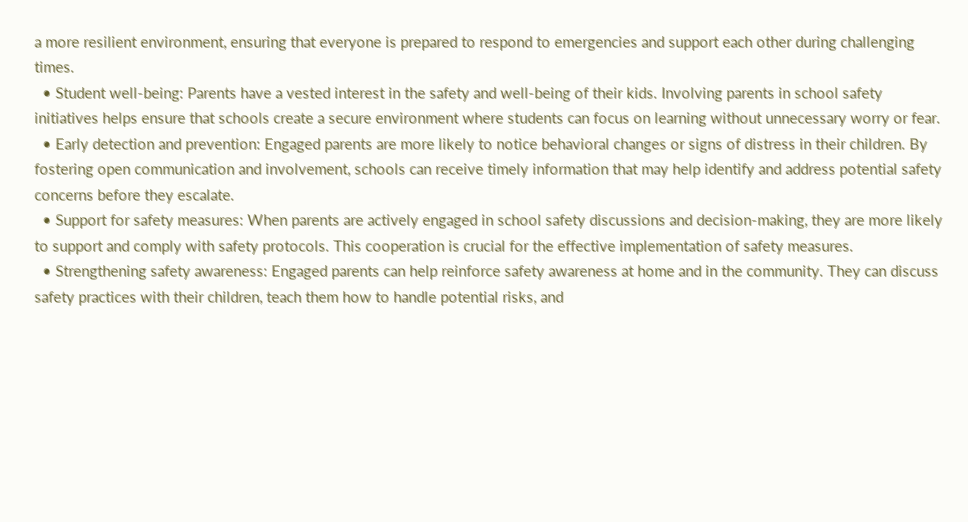a more resilient environment, ensuring that everyone is prepared to respond to emergencies and support each other during challenging times.
  • Student well-being: Parents have a vested interest in the safety and well-being of their kids. Involving parents in school safety initiatives helps ensure that schools create a secure environment where students can focus on learning without unnecessary worry or fear.
  • Early detection and prevention: Engaged parents are more likely to notice behavioral changes or signs of distress in their children. By fostering open communication and involvement, schools can receive timely information that may help identify and address potential safety concerns before they escalate.
  • Support for safety measures: When parents are actively engaged in school safety discussions and decision-making, they are more likely to support and comply with safety protocols. This cooperation is crucial for the effective implementation of safety measures.
  • Strengthening safety awareness: Engaged parents can help reinforce safety awareness at home and in the community. They can discuss safety practices with their children, teach them how to handle potential risks, and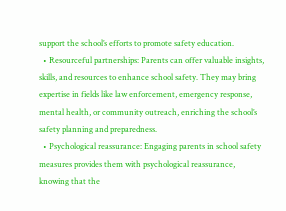support the school’s efforts to promote safety education.
  • Resourceful partnerships: Parents can offer valuable insights, skills, and resources to enhance school safety. They may bring expertise in fields like law enforcement, emergency response, mental health, or community outreach, enriching the school’s safety planning and preparedness.
  • Psychological reassurance: Engaging parents in school safety measures provides them with psychological reassurance, knowing that the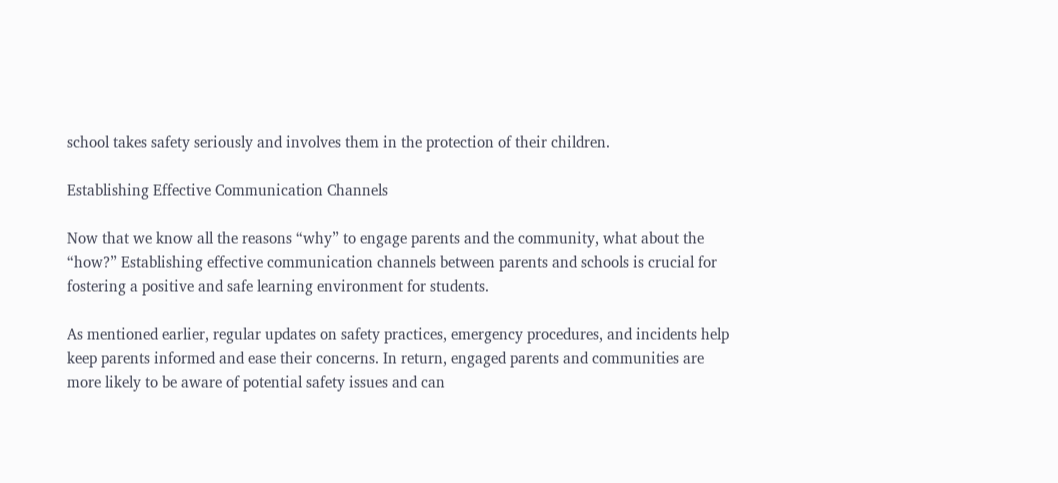school takes safety seriously and involves them in the protection of their children.

Establishing Effective Communication Channels

Now that we know all the reasons “why” to engage parents and the community, what about the “how?” Establishing effective communication channels between parents and schools is crucial for fostering a positive and safe learning environment for students.

As mentioned earlier, regular updates on safety practices, emergency procedures, and incidents help keep parents informed and ease their concerns. In return, engaged parents and communities are more likely to be aware of potential safety issues and can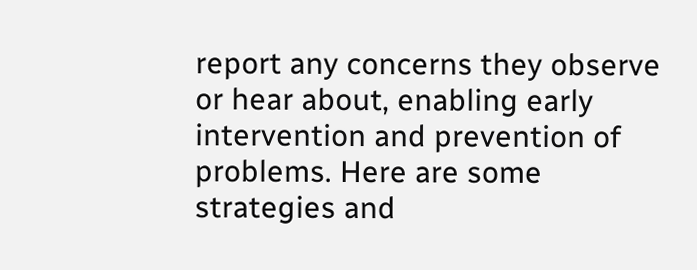report any concerns they observe or hear about, enabling early intervention and prevention of problems. Here are some strategies and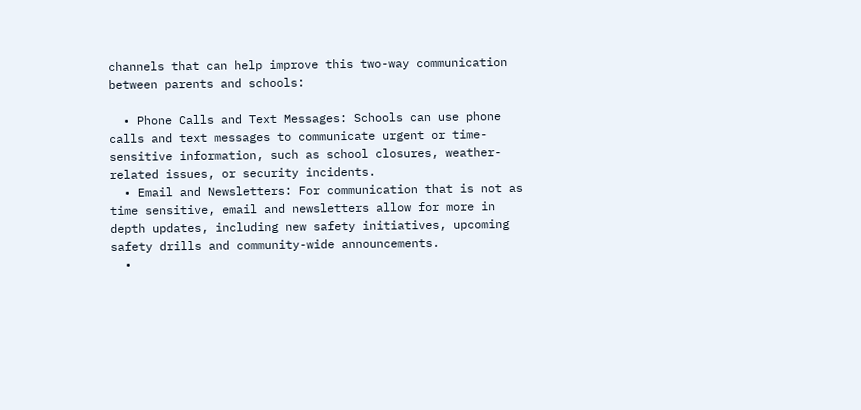channels that can help improve this two-way communication between parents and schools:

  • Phone Calls and Text Messages: Schools can use phone calls and text messages to communicate urgent or time-sensitive information, such as school closures, weather-related issues, or security incidents.
  • Email and Newsletters: For communication that is not as time sensitive, email and newsletters allow for more in depth updates, including new safety initiatives, upcoming safety drills and community-wide announcements.
  •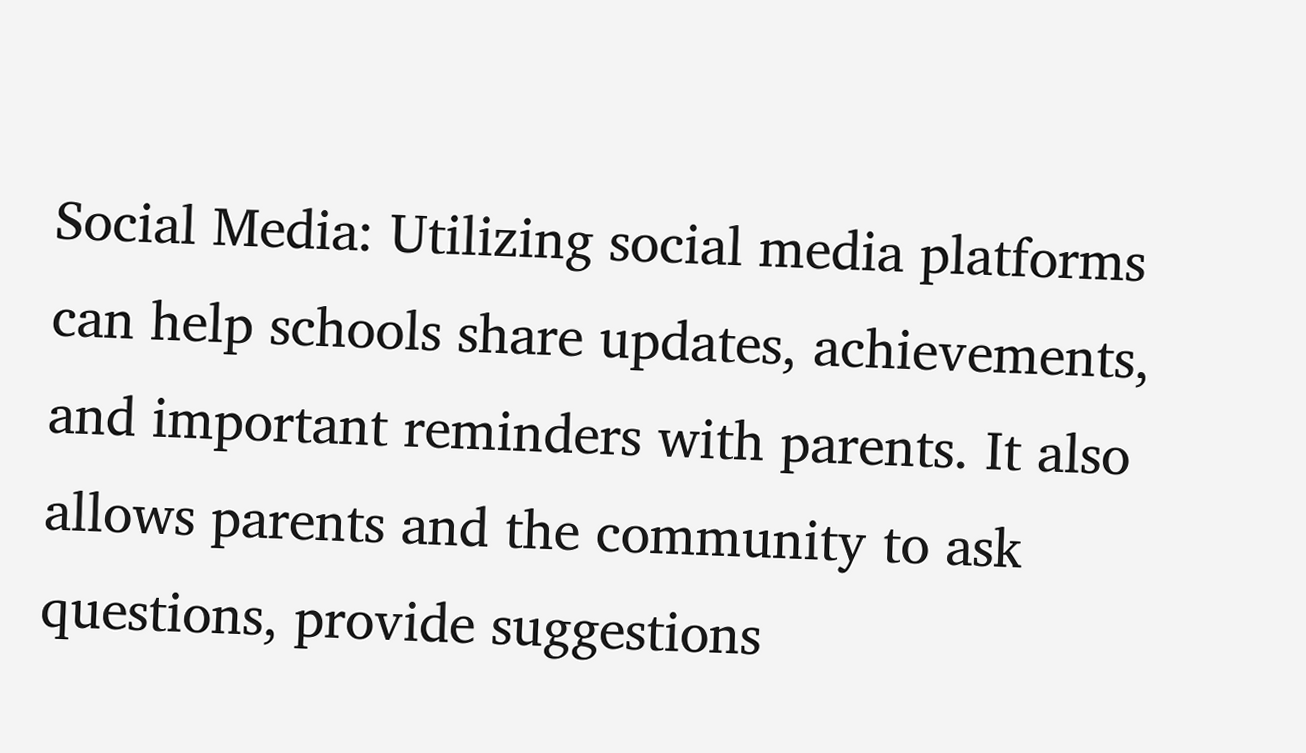Social Media: Utilizing social media platforms can help schools share updates, achievements, and important reminders with parents. It also allows parents and the community to ask questions, provide suggestions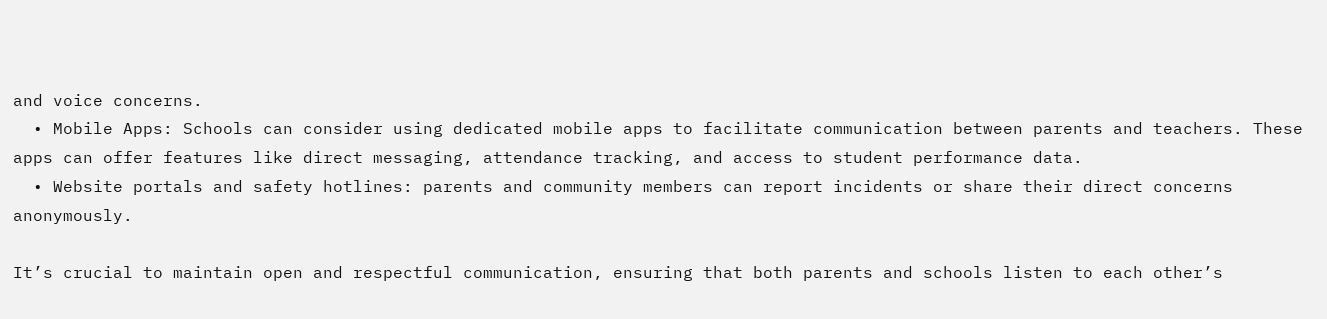and voice concerns.
  • Mobile Apps: Schools can consider using dedicated mobile apps to facilitate communication between parents and teachers. These apps can offer features like direct messaging, attendance tracking, and access to student performance data.
  • Website portals and safety hotlines: parents and community members can report incidents or share their direct concerns anonymously.

It’s crucial to maintain open and respectful communication, ensuring that both parents and schools listen to each other’s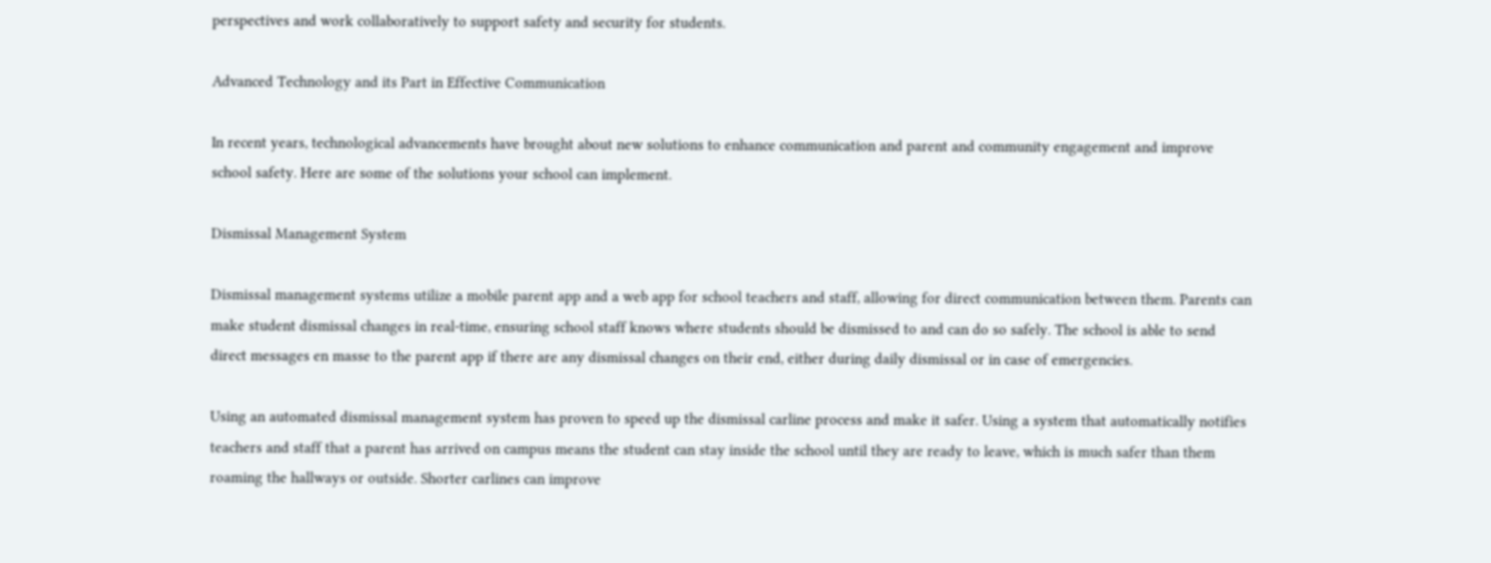perspectives and work collaboratively to support safety and security for students.

Advanced Technology and its Part in Effective Communication

In recent years, technological advancements have brought about new solutions to enhance communication and parent and community engagement and improve school safety. Here are some of the solutions your school can implement.

Dismissal Management System

Dismissal management systems utilize a mobile parent app and a web app for school teachers and staff, allowing for direct communication between them. Parents can make student dismissal changes in real-time, ensuring school staff knows where students should be dismissed to and can do so safely. The school is able to send direct messages en masse to the parent app if there are any dismissal changes on their end, either during daily dismissal or in case of emergencies.

Using an automated dismissal management system has proven to speed up the dismissal carline process and make it safer. Using a system that automatically notifies teachers and staff that a parent has arrived on campus means the student can stay inside the school until they are ready to leave, which is much safer than them roaming the hallways or outside. Shorter carlines can improve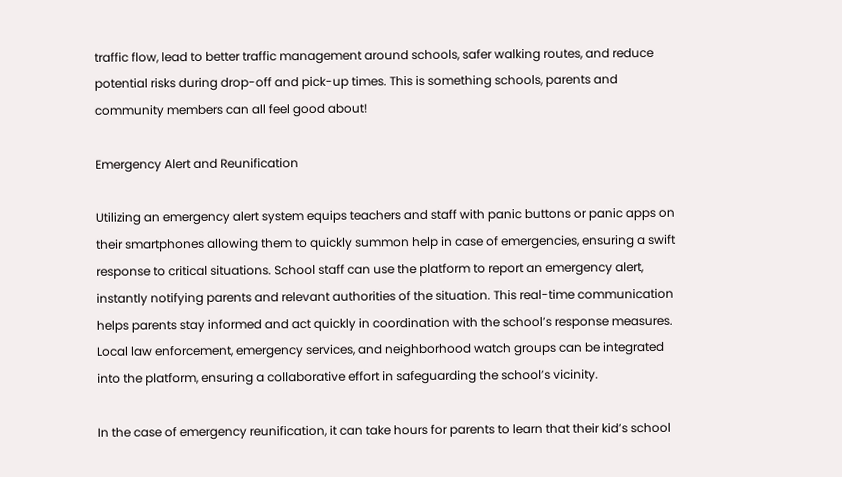traffic flow, lead to better traffic management around schools, safer walking routes, and reduce potential risks during drop-off and pick-up times. This is something schools, parents and community members can all feel good about!

Emergency Alert and Reunification

Utilizing an emergency alert system equips teachers and staff with panic buttons or panic apps on their smartphones allowing them to quickly summon help in case of emergencies, ensuring a swift response to critical situations. School staff can use the platform to report an emergency alert, instantly notifying parents and relevant authorities of the situation. This real-time communication helps parents stay informed and act quickly in coordination with the school’s response measures. Local law enforcement, emergency services, and neighborhood watch groups can be integrated into the platform, ensuring a collaborative effort in safeguarding the school’s vicinity.

In the case of emergency reunification, it can take hours for parents to learn that their kid’s school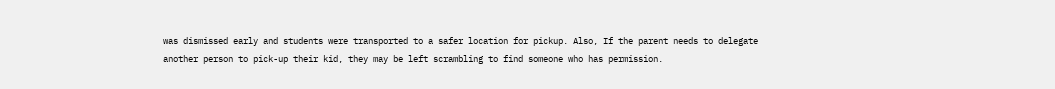was dismissed early and students were transported to a safer location for pickup. Also, If the parent needs to delegate another person to pick-up their kid, they may be left scrambling to find someone who has permission.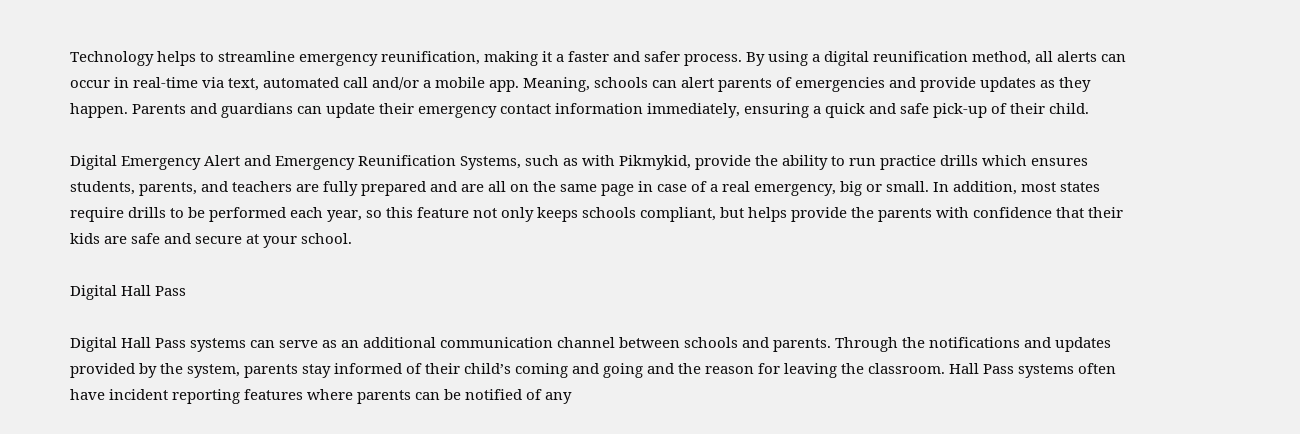Technology helps to streamline emergency reunification, making it a faster and safer process. By using a digital reunification method, all alerts can occur in real-time via text, automated call and/or a mobile app. Meaning, schools can alert parents of emergencies and provide updates as they happen. Parents and guardians can update their emergency contact information immediately, ensuring a quick and safe pick-up of their child.

Digital Emergency Alert and Emergency Reunification Systems, such as with Pikmykid, provide the ability to run practice drills which ensures students, parents, and teachers are fully prepared and are all on the same page in case of a real emergency, big or small. In addition, most states require drills to be performed each year, so this feature not only keeps schools compliant, but helps provide the parents with confidence that their kids are safe and secure at your school.

Digital Hall Pass

Digital Hall Pass systems can serve as an additional communication channel between schools and parents. Through the notifications and updates provided by the system, parents stay informed of their child’s coming and going and the reason for leaving the classroom. Hall Pass systems often have incident reporting features where parents can be notified of any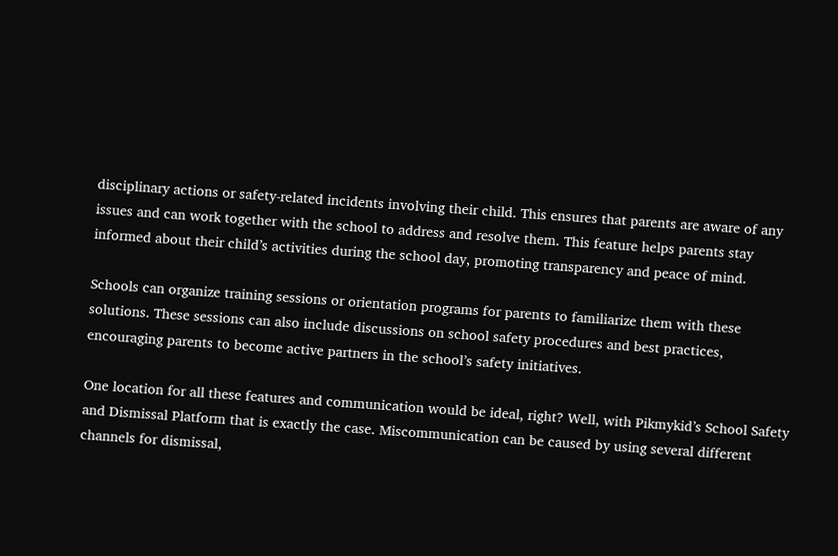disciplinary actions or safety-related incidents involving their child. This ensures that parents are aware of any issues and can work together with the school to address and resolve them. This feature helps parents stay informed about their child’s activities during the school day, promoting transparency and peace of mind.

Schools can organize training sessions or orientation programs for parents to familiarize them with these solutions. These sessions can also include discussions on school safety procedures and best practices, encouraging parents to become active partners in the school’s safety initiatives.

One location for all these features and communication would be ideal, right? Well, with Pikmykid’s School Safety and Dismissal Platform that is exactly the case. Miscommunication can be caused by using several different channels for dismissal,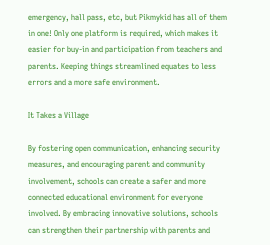emergency, hall pass, etc, but Pikmykid has all of them in one! Only one platform is required, which makes it easier for buy-in and participation from teachers and parents. Keeping things streamlined equates to less errors and a more safe environment.

It Takes a Village

By fostering open communication, enhancing security measures, and encouraging parent and community involvement, schools can create a safer and more connected educational environment for everyone involved. By embracing innovative solutions, schools can strengthen their partnership with parents and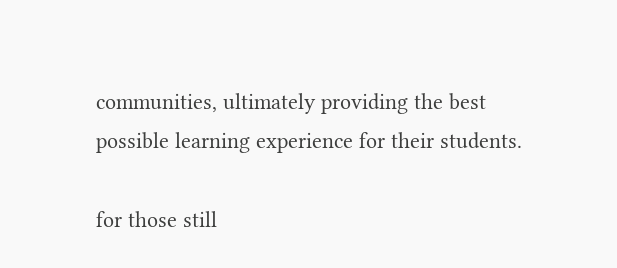communities, ultimately providing the best possible learning experience for their students.

for those still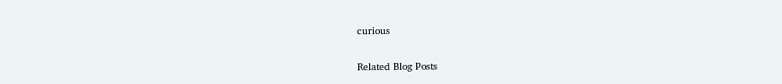curious

Related Blog Posts